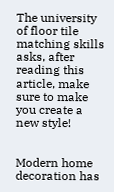The university of floor tile matching skills asks, after reading this article, make sure to make you create a new style!


Modern home decoration has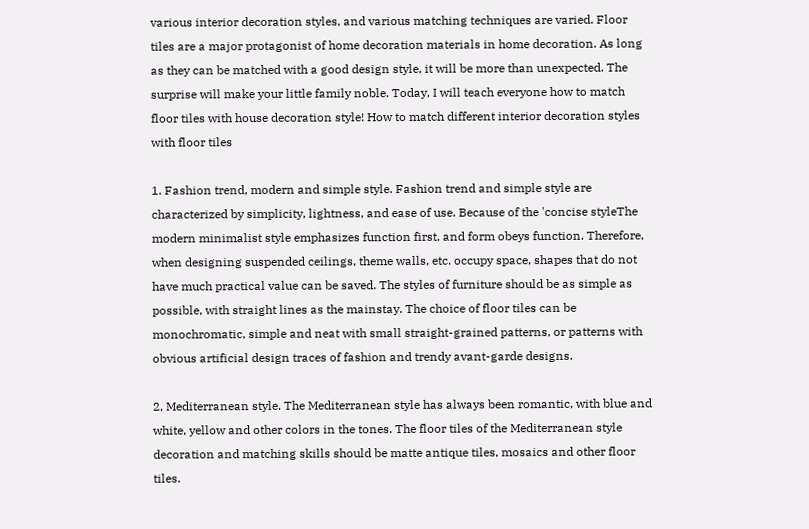various interior decoration styles, and various matching techniques are varied. Floor tiles are a major protagonist of home decoration materials in home decoration. As long as they can be matched with a good design style, it will be more than unexpected. The surprise will make your little family noble. Today, I will teach everyone how to match floor tiles with house decoration style! How to match different interior decoration styles with floor tiles

1. Fashion trend, modern and simple style. Fashion trend and simple style are characterized by simplicity, lightness, and ease of use. Because of the 'concise styleThe modern minimalist style emphasizes function first, and form obeys function. Therefore, when designing suspended ceilings, theme walls, etc. occupy space, shapes that do not have much practical value can be saved. The styles of furniture should be as simple as possible, with straight lines as the mainstay. The choice of floor tiles can be monochromatic, simple and neat with small straight-grained patterns, or patterns with obvious artificial design traces of fashion and trendy avant-garde designs.

2, Mediterranean style. The Mediterranean style has always been romantic, with blue and white, yellow and other colors in the tones. The floor tiles of the Mediterranean style decoration and matching skills should be matte antique tiles, mosaics and other floor tiles.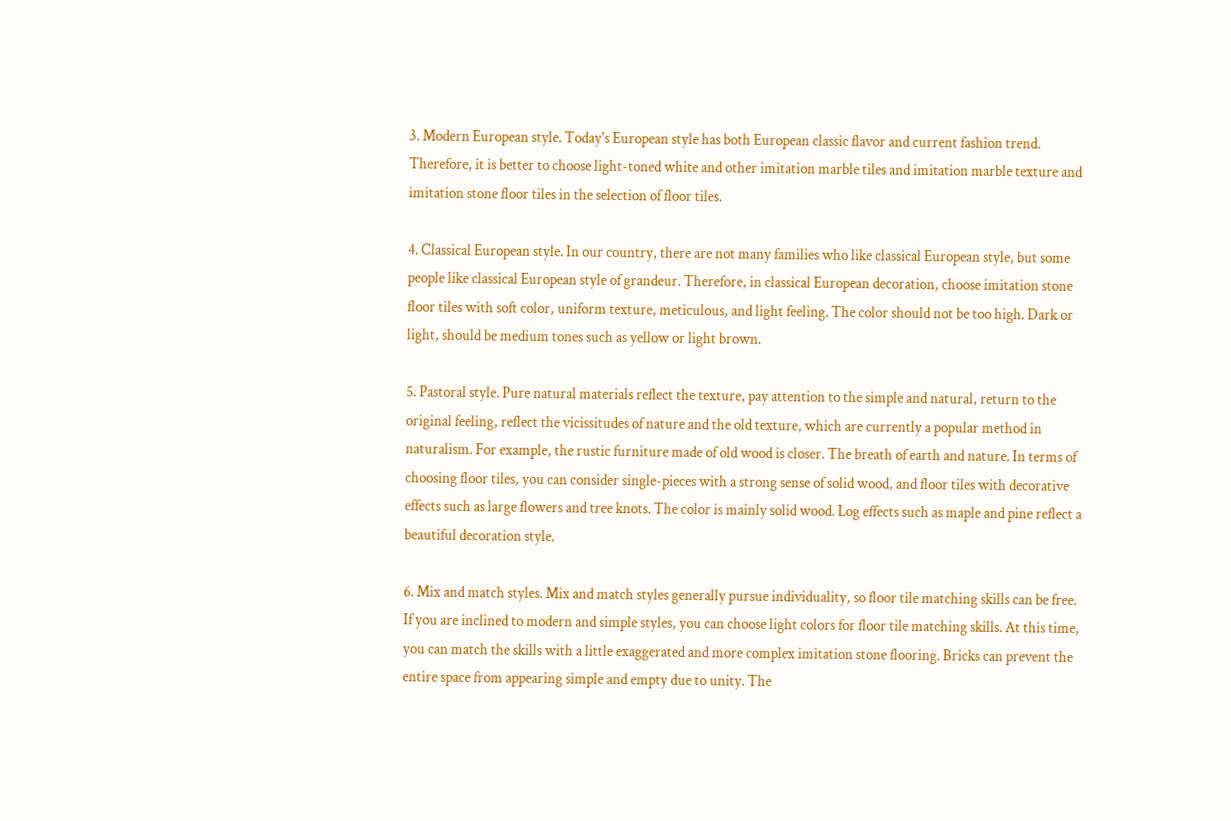3. Modern European style. Today's European style has both European classic flavor and current fashion trend. Therefore, it is better to choose light-toned white and other imitation marble tiles and imitation marble texture and imitation stone floor tiles in the selection of floor tiles.

4. Classical European style. In our country, there are not many families who like classical European style, but some people like classical European style of grandeur. Therefore, in classical European decoration, choose imitation stone floor tiles with soft color, uniform texture, meticulous, and light feeling. The color should not be too high. Dark or light, should be medium tones such as yellow or light brown.

5. Pastoral style. Pure natural materials reflect the texture, pay attention to the simple and natural, return to the original feeling, reflect the vicissitudes of nature and the old texture, which are currently a popular method in naturalism. For example, the rustic furniture made of old wood is closer. The breath of earth and nature. In terms of choosing floor tiles, you can consider single-pieces with a strong sense of solid wood, and floor tiles with decorative effects such as large flowers and tree knots. The color is mainly solid wood. Log effects such as maple and pine reflect a beautiful decoration style.

6. Mix and match styles. Mix and match styles generally pursue individuality, so floor tile matching skills can be free. If you are inclined to modern and simple styles, you can choose light colors for floor tile matching skills. At this time, you can match the skills with a little exaggerated and more complex imitation stone flooring. Bricks can prevent the entire space from appearing simple and empty due to unity. The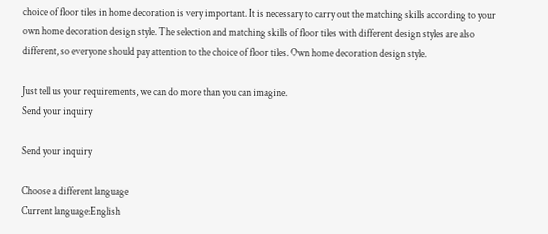choice of floor tiles in home decoration is very important. It is necessary to carry out the matching skills according to your own home decoration design style. The selection and matching skills of floor tiles with different design styles are also different, so everyone should pay attention to the choice of floor tiles. Own home decoration design style.

Just tell us your requirements, we can do more than you can imagine.
Send your inquiry

Send your inquiry

Choose a different language
Current language:English